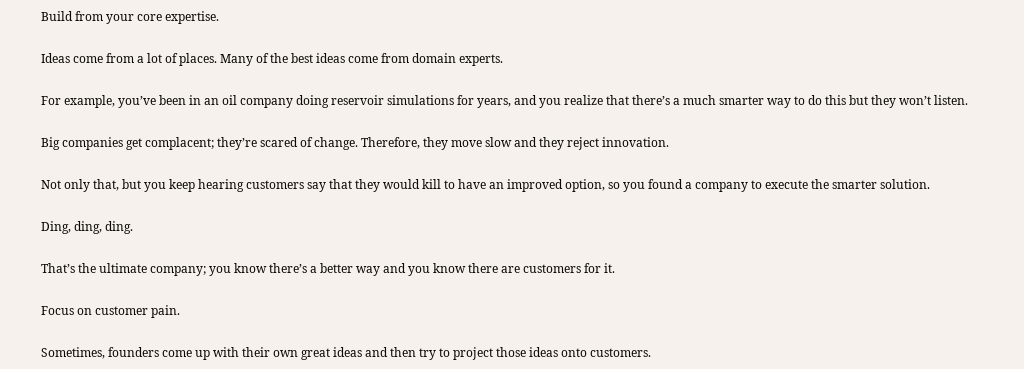Build from your core expertise.

Ideas come from a lot of places. Many of the best ideas come from domain experts.

For example, you’ve been in an oil company doing reservoir simulations for years, and you realize that there’s a much smarter way to do this but they won’t listen.

Big companies get complacent; they’re scared of change. Therefore, they move slow and they reject innovation.

Not only that, but you keep hearing customers say that they would kill to have an improved option, so you found a company to execute the smarter solution.

Ding, ding, ding.

That’s the ultimate company; you know there’s a better way and you know there are customers for it.

Focus on customer pain.

Sometimes, founders come up with their own great ideas and then try to project those ideas onto customers.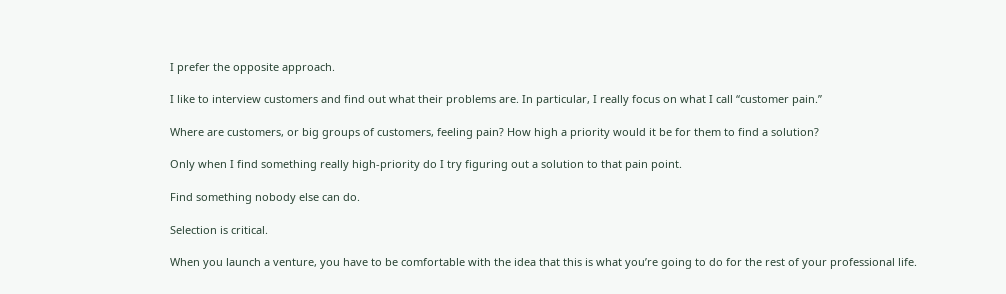I prefer the opposite approach.

I like to interview customers and find out what their problems are. In particular, I really focus on what I call “customer pain.”

Where are customers, or big groups of customers, feeling pain? How high a priority would it be for them to find a solution?

Only when I find something really high-priority do I try figuring out a solution to that pain point.

Find something nobody else can do.

Selection is critical.

When you launch a venture, you have to be comfortable with the idea that this is what you’re going to do for the rest of your professional life.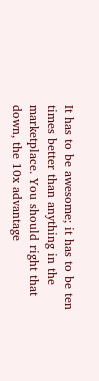It has to be awesome; it has to be ten times better than anything in the marketplace. You should right that down, the 10x advantage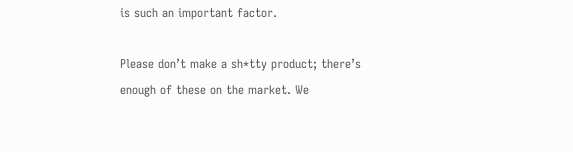is such an important factor.

Please don’t make a sh*tty product; there’s enough of these on the market. We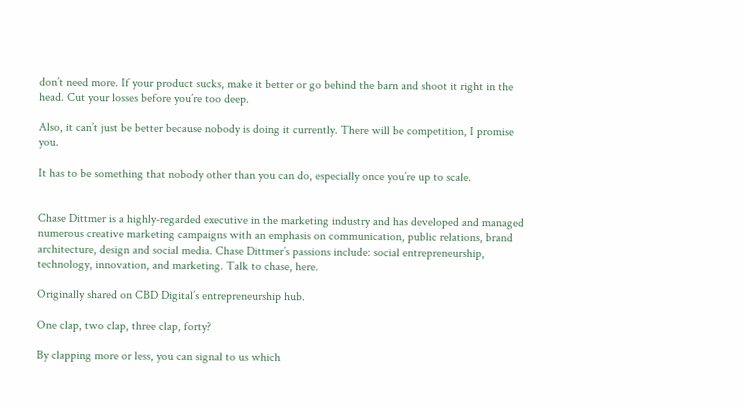don’t need more. If your product sucks, make it better or go behind the barn and shoot it right in the head. Cut your losses before you’re too deep.

Also, it can’t just be better because nobody is doing it currently. There will be competition, I promise you.

It has to be something that nobody other than you can do, especially once you’re up to scale.


Chase Dittmer is a highly-regarded executive in the marketing industry and has developed and managed numerous creative marketing campaigns with an emphasis on communication, public relations, brand architecture, design and social media. Chase Dittmer’s passions include: social entrepreneurship, technology, innovation, and marketing. Talk to chase, here.

Originally shared on CBD Digital’s entrepreneurship hub.

One clap, two clap, three clap, forty?

By clapping more or less, you can signal to us which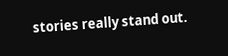stories really stand out.